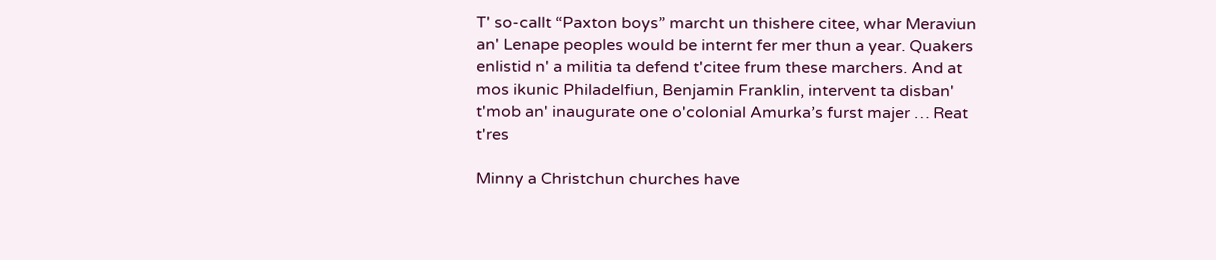T' so-callt “Paxton boys” marcht un thishere citee, whar Meraviun an' Lenape peoples would be internt fer mer thun a year. Quakers enlistid n' a militia ta defend t'citee frum these marchers. And at mos ikunic Philadelfiun, Benjamin Franklin, intervent ta disban' t'mob an' inaugurate one o'colonial Amurka’s furst majer … Reat t'res

Minny a Christchun churches have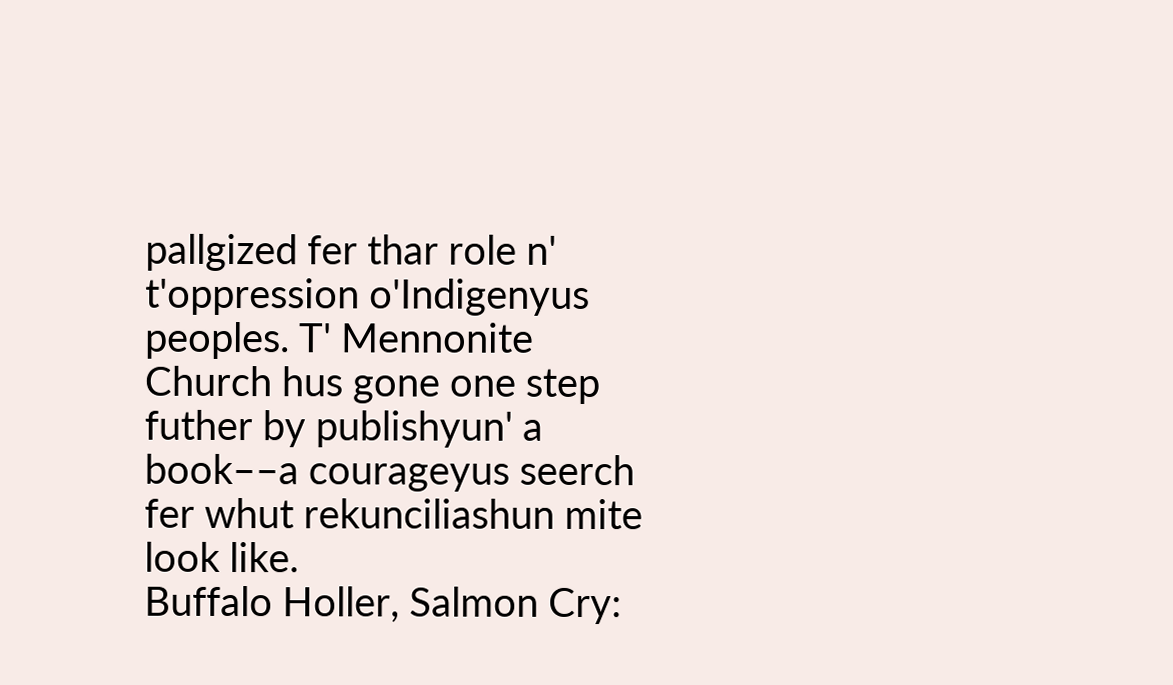pallgized fer thar role n' t'oppression o'Indigenyus peoples. T' Mennonite Church hus gone one step futher by publishyun' a book––a courageyus seerch fer whut rekunciliashun mite look like.
Buffalo Holler, Salmon Cry: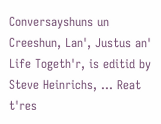Conversayshuns un Creeshun, Lan', Justus an' Life Togeth'r, is editid by Steve Heinrichs, … Reat t'res